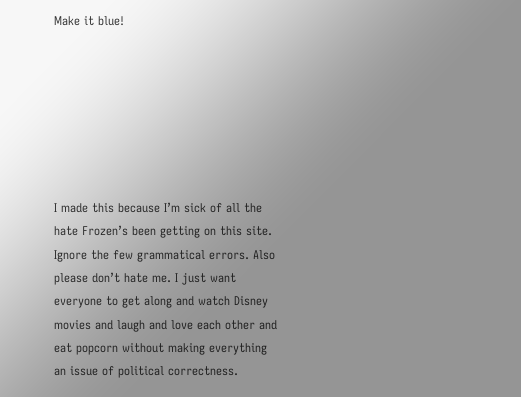Make it blue!







I made this because I’m sick of all the hate Frozen’s been getting on this site. Ignore the few grammatical errors. Also please don’t hate me. I just want everyone to get along and watch Disney movies and laugh and love each other and eat popcorn without making everything an issue of political correctness.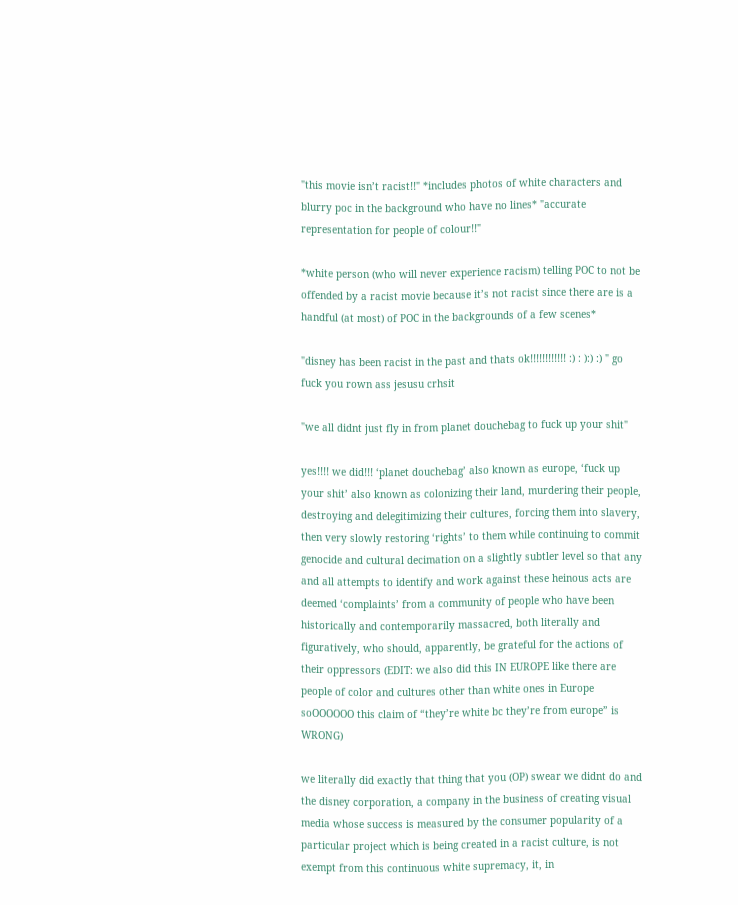"this movie isn’t racist!!" *includes photos of white characters and blurry poc in the background who have no lines* "accurate representation for people of colour!!"

*white person (who will never experience racism) telling POC to not be offended by a racist movie because it’s not racist since there are is a handful (at most) of POC in the backgrounds of a few scenes*

"disney has been racist in the past and thats ok!!!!!!!!!!!! :) : ):) :) " go fuck you rown ass jesusu crhsit

"we all didnt just fly in from planet douchebag to fuck up your shit"

yes!!!! we did!!! ‘planet douchebag’ also known as europe, ‘fuck up your shit’ also known as colonizing their land, murdering their people, destroying and delegitimizing their cultures, forcing them into slavery, then very slowly restoring ‘rights’ to them while continuing to commit genocide and cultural decimation on a slightly subtler level so that any and all attempts to identify and work against these heinous acts are deemed ‘complaints’ from a community of people who have been historically and contemporarily massacred, both literally and figuratively, who should, apparently, be grateful for the actions of their oppressors (EDIT: we also did this IN EUROPE like there are people of color and cultures other than white ones in Europe soOOOOOO this claim of “they’re white bc they’re from europe” is WRONG)

we literally did exactly that thing that you (OP) swear we didnt do and the disney corporation, a company in the business of creating visual media whose success is measured by the consumer popularity of a particular project which is being created in a racist culture, is not exempt from this continuous white supremacy, it, in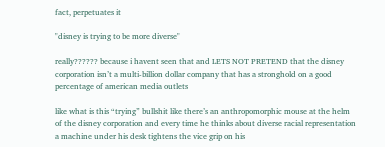fact, perpetuates it

"disney is trying to be more diverse"

really?????? because i havent seen that and LETS NOT PRETEND that the disney corporation isn’t a multi-billion dollar company that has a stronghold on a good percentage of american media outlets

like what is this “trying” bullshit like there’s an anthropomorphic mouse at the helm of the disney corporation and every time he thinks about diverse racial representation a machine under his desk tightens the vice grip on his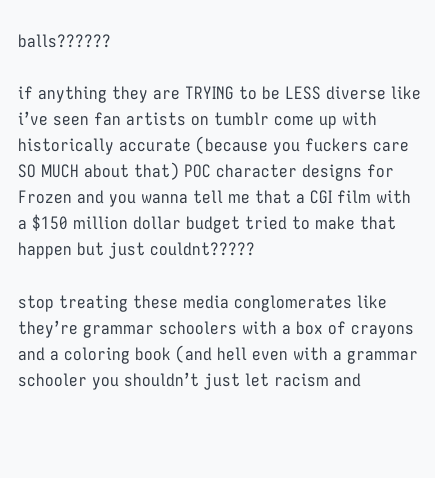balls??????

if anything they are TRYING to be LESS diverse like i’ve seen fan artists on tumblr come up with historically accurate (because you fuckers care SO MUCH about that) POC character designs for Frozen and you wanna tell me that a CGI film with a $150 million dollar budget tried to make that happen but just couldnt?????

stop treating these media conglomerates like they’re grammar schoolers with a box of crayons and a coloring book (and hell even with a grammar schooler you shouldn’t just let racism and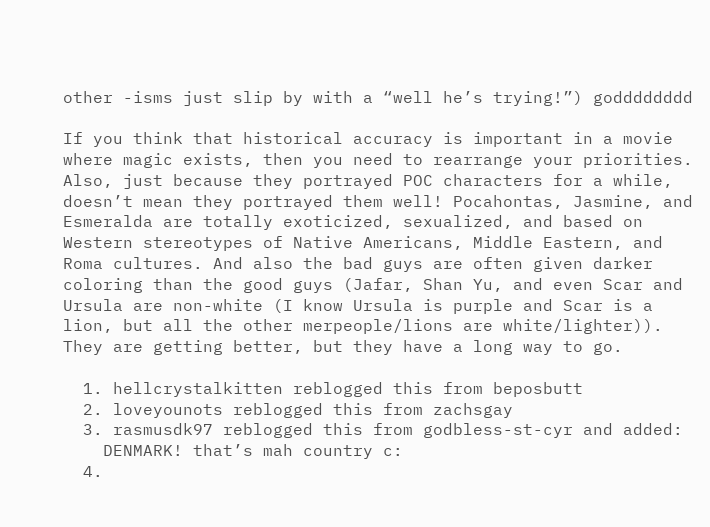other -isms just slip by with a “well he’s trying!”) godddddddd

If you think that historical accuracy is important in a movie where magic exists, then you need to rearrange your priorities. Also, just because they portrayed POC characters for a while, doesn’t mean they portrayed them well! Pocahontas, Jasmine, and Esmeralda are totally exoticized, sexualized, and based on Western stereotypes of Native Americans, Middle Eastern, and Roma cultures. And also the bad guys are often given darker coloring than the good guys (Jafar, Shan Yu, and even Scar and Ursula are non-white (I know Ursula is purple and Scar is a lion, but all the other merpeople/lions are white/lighter)). They are getting better, but they have a long way to go.

  1. hellcrystalkitten reblogged this from beposbutt
  2. loveyounots reblogged this from zachsgay
  3. rasmusdk97 reblogged this from godbless-st-cyr and added:
    DENMARK! that’s mah country c:
  4.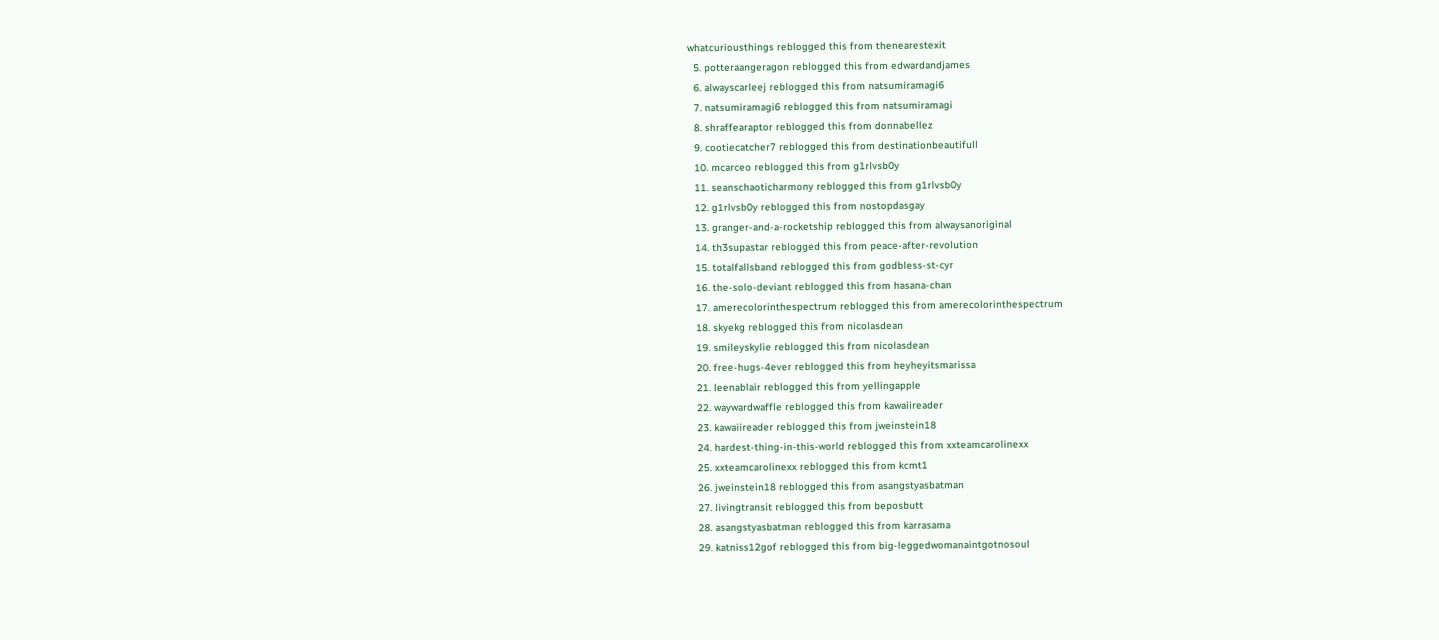whatcuriousthings reblogged this from thenearestexit
  5. potteraangeragon reblogged this from edwardandjames
  6. alwayscarleej reblogged this from natsumiramagi6
  7. natsumiramagi6 reblogged this from natsumiramagi
  8. shraffearaptor reblogged this from donnabellez
  9. cootiecatcher7 reblogged this from destinationbeautifull
  10. mcarceo reblogged this from g1rlvsb0y
  11. seanschaoticharmony reblogged this from g1rlvsb0y
  12. g1rlvsb0y reblogged this from nostopdasgay
  13. granger-and-a-rocketship reblogged this from alwaysanoriginal
  14. th3supastar reblogged this from peace-after-revolution
  15. totalfallsband reblogged this from godbless-st-cyr
  16. the-solo-deviant reblogged this from hasana-chan
  17. amerecolorinthespectrum reblogged this from amerecolorinthespectrum
  18. skyekg reblogged this from nicolasdean
  19. smileyskylie reblogged this from nicolasdean
  20. free-hugs-4ever reblogged this from heyheyitsmarissa
  21. leenablair reblogged this from yellingapple
  22. waywardwaffle reblogged this from kawaiireader
  23. kawaiireader reblogged this from jweinstein18
  24. hardest-thing-in-this-world reblogged this from xxteamcarolinexx
  25. xxteamcarolinexx reblogged this from kcmt1
  26. jweinstein18 reblogged this from asangstyasbatman
  27. livingtransit reblogged this from beposbutt
  28. asangstyasbatman reblogged this from karrasama
  29. katniss12gof reblogged this from big-leggedwomanaintgotnosoul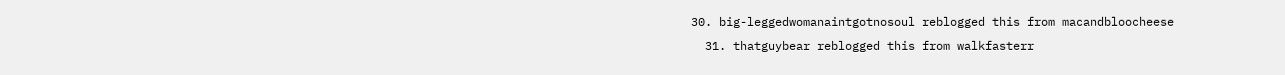30. big-leggedwomanaintgotnosoul reblogged this from macandbloocheese
  31. thatguybear reblogged this from walkfasterr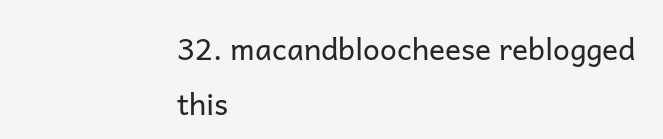32. macandbloocheese reblogged this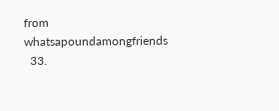from whatsapoundamongfriends
  33.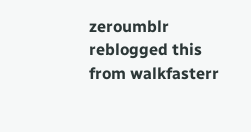zeroumblr reblogged this from walkfasterr